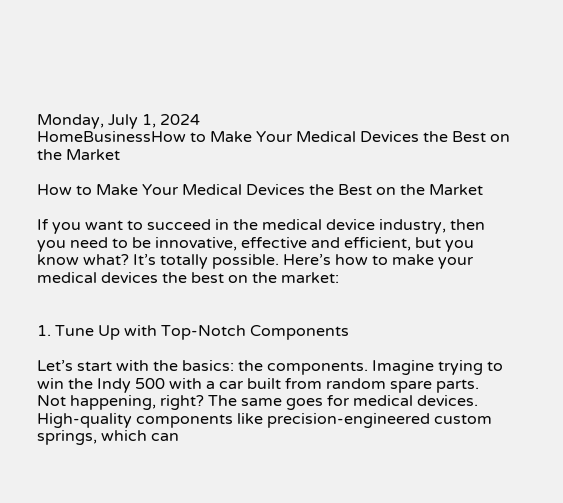Monday, July 1, 2024
HomeBusinessHow to Make Your Medical Devices the Best on the Market

How to Make Your Medical Devices the Best on the Market

If you want to succeed in the medical device industry, then you need to be innovative, effective and efficient, but you know what? It’s totally possible. Here’s how to make your medical devices the best on the market:


1. Tune Up with Top-Notch Components

Let’s start with the basics: the components. Imagine trying to win the Indy 500 with a car built from random spare parts. Not happening, right? The same goes for medical devices. High-quality components like precision-engineered custom springs, which can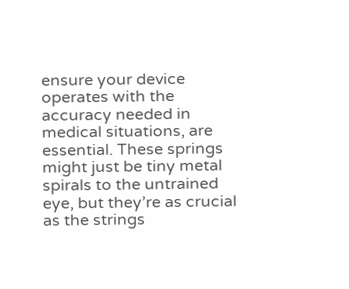ensure your device operates with the accuracy needed in medical situations, are essential. These springs might just be tiny metal spirals to the untrained eye, but they’re as crucial as the strings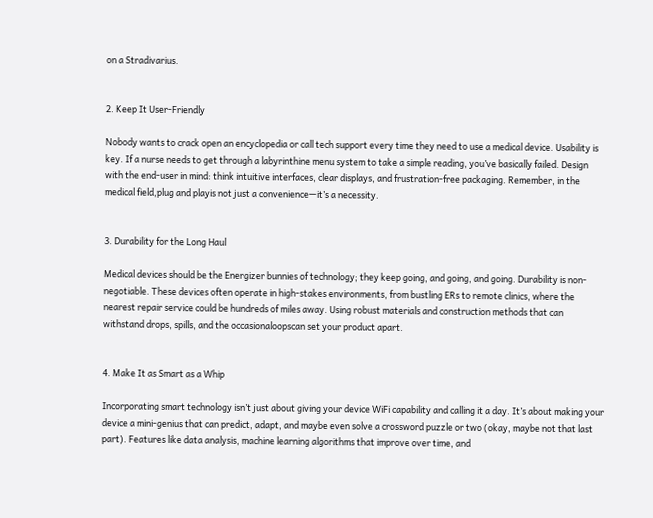on a Stradivarius.


2. Keep It User-Friendly

Nobody wants to crack open an encyclopedia or call tech support every time they need to use a medical device. Usability is key. If a nurse needs to get through a labyrinthine menu system to take a simple reading, you’ve basically failed. Design with the end-user in mind: think intuitive interfaces, clear displays, and frustration-free packaging. Remember, in the medical field,plug and playis not just a convenience—it’s a necessity.


3. Durability for the Long Haul

Medical devices should be the Energizer bunnies of technology; they keep going, and going, and going. Durability is non-negotiable. These devices often operate in high-stakes environments, from bustling ERs to remote clinics, where the nearest repair service could be hundreds of miles away. Using robust materials and construction methods that can withstand drops, spills, and the occasionaloopscan set your product apart.


4. Make It as Smart as a Whip

Incorporating smart technology isn’t just about giving your device WiFi capability and calling it a day. It’s about making your device a mini-genius that can predict, adapt, and maybe even solve a crossword puzzle or two (okay, maybe not that last part). Features like data analysis, machine learning algorithms that improve over time, and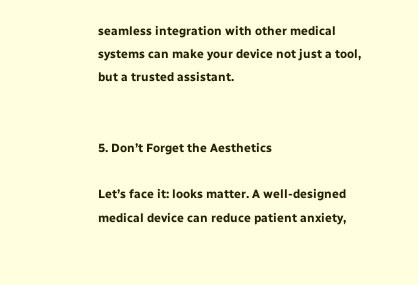seamless integration with other medical systems can make your device not just a tool, but a trusted assistant.


5. Don’t Forget the Aesthetics

Let’s face it: looks matter. A well-designed medical device can reduce patient anxiety,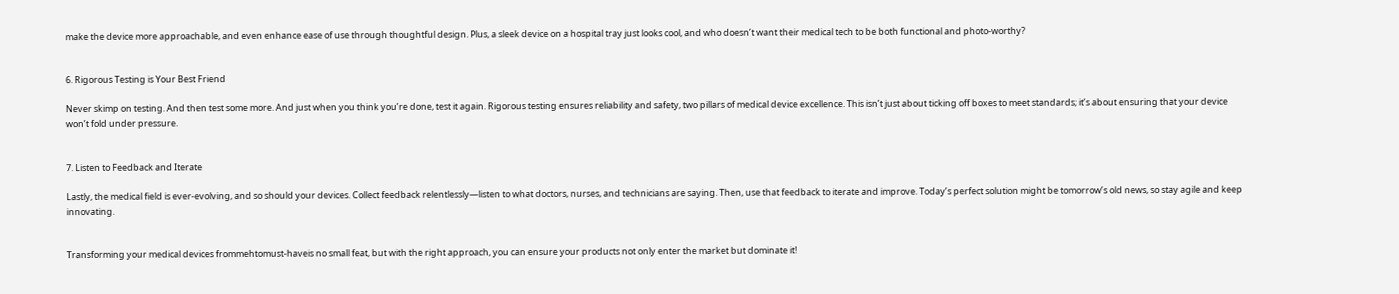make the device more approachable, and even enhance ease of use through thoughtful design. Plus, a sleek device on a hospital tray just looks cool, and who doesn’t want their medical tech to be both functional and photo-worthy?


6. Rigorous Testing is Your Best Friend

Never skimp on testing. And then test some more. And just when you think you’re done, test it again. Rigorous testing ensures reliability and safety, two pillars of medical device excellence. This isn’t just about ticking off boxes to meet standards; it’s about ensuring that your device won’t fold under pressure.


7. Listen to Feedback and Iterate

Lastly, the medical field is ever-evolving, and so should your devices. Collect feedback relentlessly—listen to what doctors, nurses, and technicians are saying. Then, use that feedback to iterate and improve. Today’s perfect solution might be tomorrow’s old news, so stay agile and keep innovating.


Transforming your medical devices frommehtomust-haveis no small feat, but with the right approach, you can ensure your products not only enter the market but dominate it!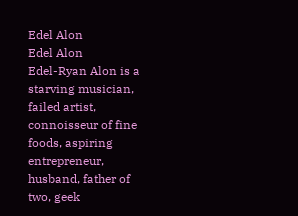Edel Alon
Edel Alon
Edel-Ryan Alon is a starving musician, failed artist, connoisseur of fine foods, aspiring entrepreneur, husband, father of two, geek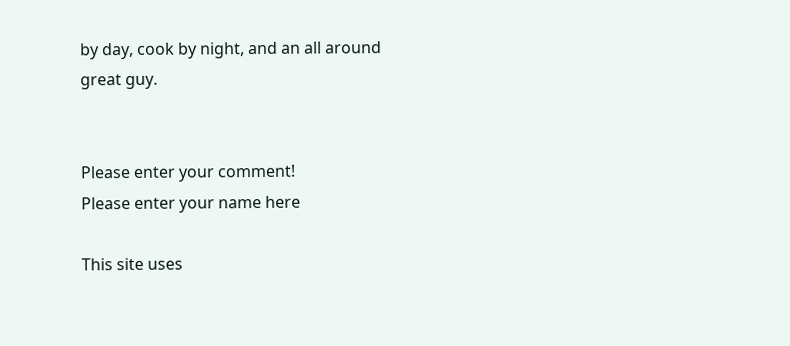by day, cook by night, and an all around great guy.


Please enter your comment!
Please enter your name here

This site uses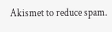Akismet to reduce spam.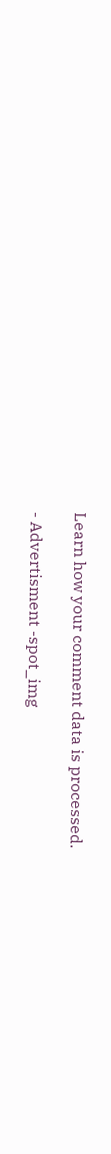Learn how your comment data is processed.

- Advertisment -spot_img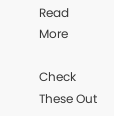Read More

Check These Out